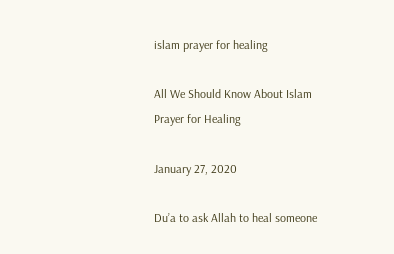islam prayer for healing

All We Should Know About Islam Prayer for Healing

January 27, 2020

Du’a to ask Allah to heal someone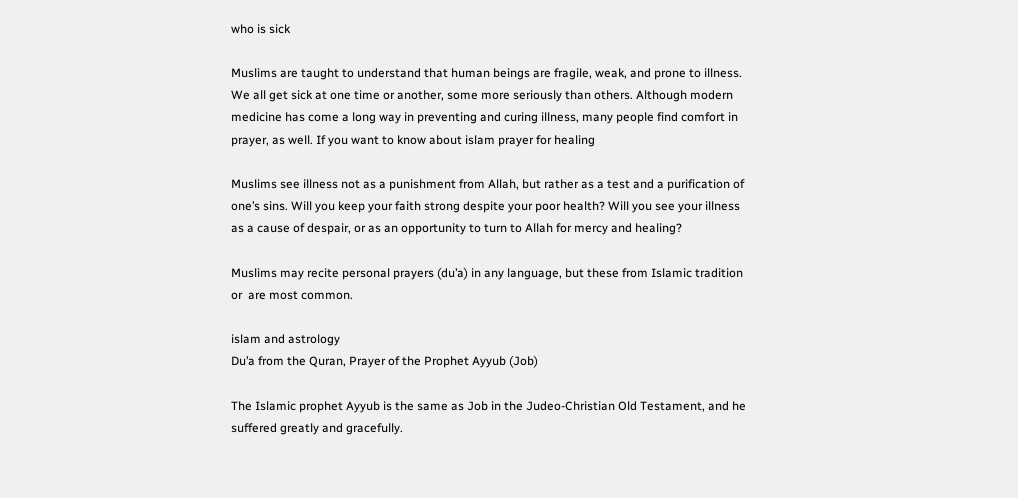who is sick

Muslims are taught to understand that human beings are fragile, weak, and prone to illness. We all get sick at one time or another, some more seriously than others. Although modern medicine has come a long way in preventing and curing illness, many people find comfort in prayer, as well. If you want to know about islam prayer for healing

Muslims see illness not as a punishment from Allah, but rather as a test and a purification of one’s sins. Will you keep your faith strong despite your poor health? Will you see your illness as a cause of despair, or as an opportunity to turn to Allah for mercy and healing?

Muslims may recite personal prayers (du’a) in any language, but these from Islamic tradition or  are most common.

islam and astrology
Du’a from the Quran, Prayer of the Prophet Ayyub (Job)

The Islamic prophet Ayyub is the same as Job in the Judeo-Christian Old Testament, and he suffered greatly and gracefully.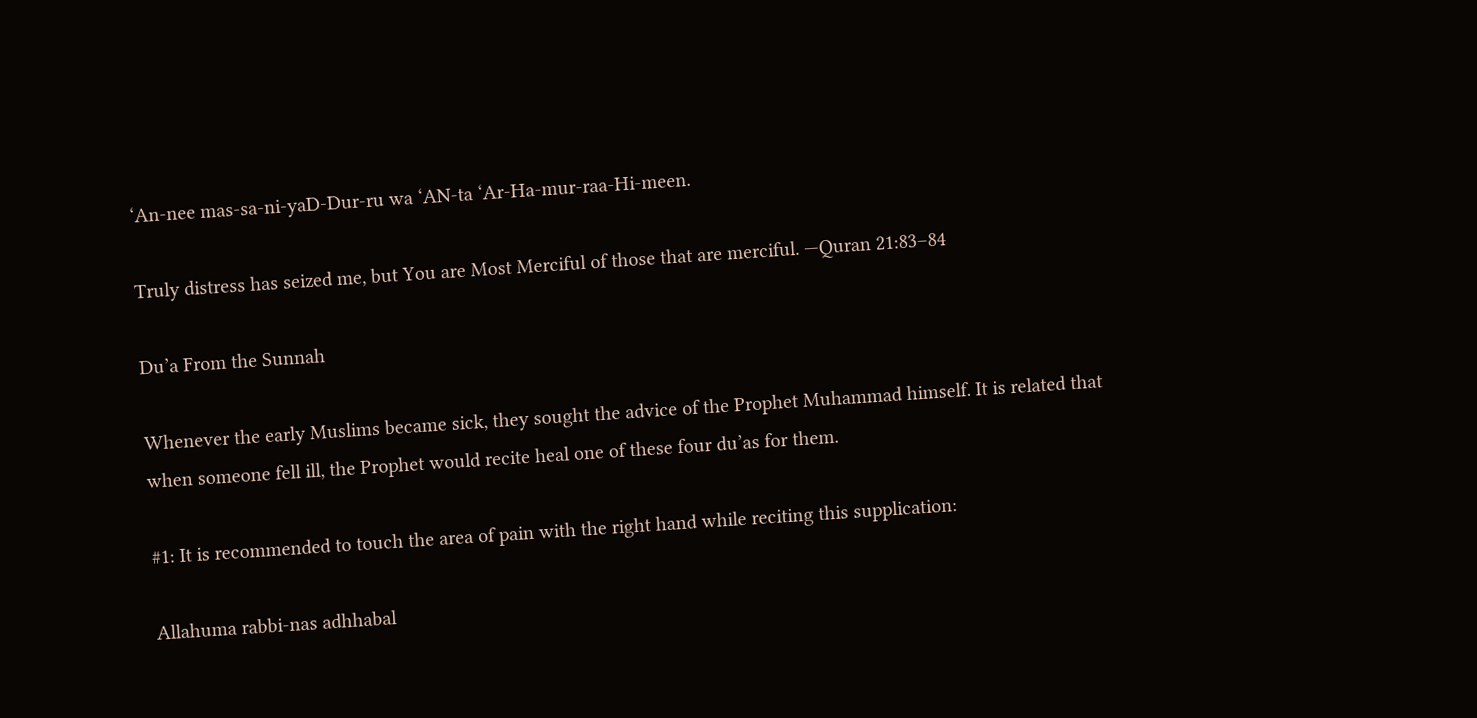‘An-nee mas-sa-ni-yaD-Dur-ru wa ‘AN-ta ‘Ar-Ha-mur-raa-Hi-meen.

Truly distress has seized me, but You are Most Merciful of those that are merciful. —Quran 21:83–84

Du’a From the Sunnah

Whenever the early Muslims became sick, they sought the advice of the Prophet Muhammad himself. It is related that when someone fell ill, the Prophet would recite heal one of these four du’as for them.

#1: It is recommended to touch the area of pain with the right hand while reciting this supplication:

Allahuma rabbi-nas adhhabal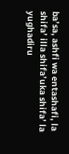ba’sa, ashfi wa entashafi, la shifa’ illa shifa’uka shifa’ la yughadiru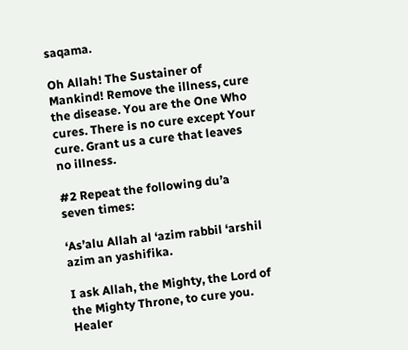saqama.

Oh Allah! The Sustainer of Mankind! Remove the illness, cure the disease. You are the One Who cures. There is no cure except Your cure. Grant us a cure that leaves no illness.

#2 Repeat the following du’a seven times:

‘As’alu Allah al ‘azim rabbil ‘arshil azim an yashifika.

I ask Allah, the Mighty, the Lord of the Mighty Throne, to cure you. Healer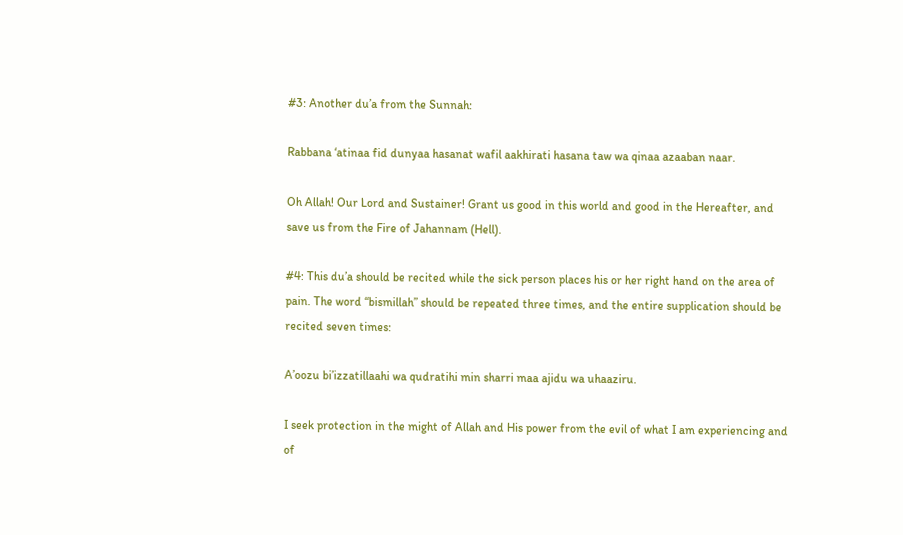#3: Another du’a from the Sunnah:

Rabbana ‘atinaa fid dunyaa hasanat wafil aakhirati hasana taw wa qinaa azaaban naar.

Oh Allah! Our Lord and Sustainer! Grant us good in this world and good in the Hereafter, and save us from the Fire of Jahannam (Hell).

#4: This du’a should be recited while the sick person places his or her right hand on the area of pain. The word “bismillah” should be repeated three times, and the entire supplication should be recited seven times:

A’oozu bi’izzatillaahi wa qudratihi min sharri maa ajidu wa uhaaziru.

I seek protection in the might of Allah and His power from the evil of what I am experiencing and of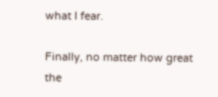what I fear.

Finally, no matter how great the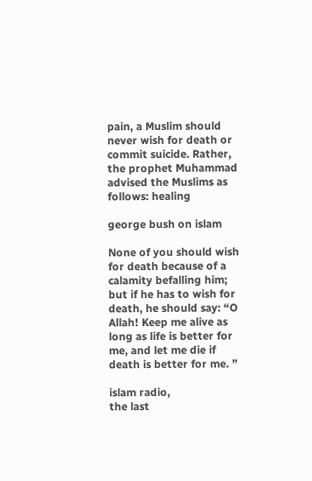pain, a Muslim should never wish for death or commit suicide. Rather, the prophet Muhammad advised the Muslims as follows: healing

george bush on islam

None of you should wish for death because of a calamity befalling him; but if he has to wish for death, he should say: “O Allah! Keep me alive as long as life is better for me, and let me die if death is better for me. ”

islam radio,
the last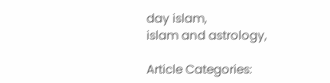day islam,
islam and astrology,

Article Categories: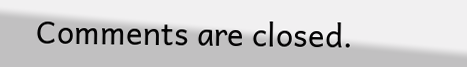Comments are closed.